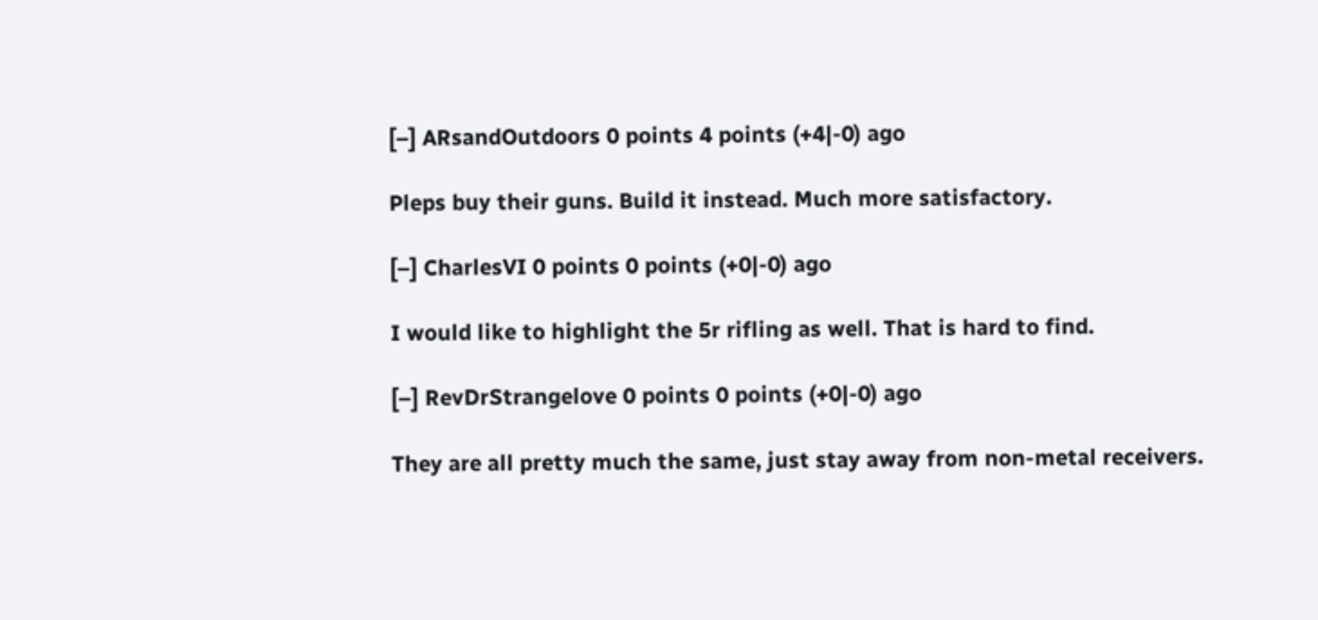[–] ARsandOutdoors 0 points 4 points (+4|-0) ago

Pleps buy their guns. Build it instead. Much more satisfactory.

[–] CharlesVI 0 points 0 points (+0|-0) ago

I would like to highlight the 5r rifling as well. That is hard to find.

[–] RevDrStrangelove 0 points 0 points (+0|-0) ago

They are all pretty much the same, just stay away from non-metal receivers.